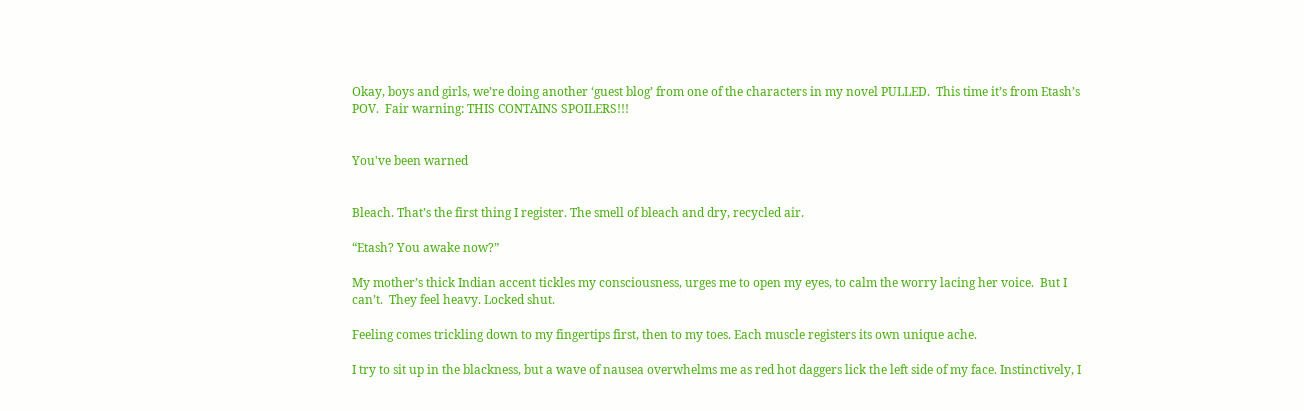Okay, boys and girls, we’re doing another ‘guest blog’ from one of the characters in my novel PULLED.  This time it’s from Etash’s POV.  Fair warning: THIS CONTAINS SPOILERS!!!


You've been warned


Bleach. That’s the first thing I register. The smell of bleach and dry, recycled air.

“Etash? You awake now?”

My mother’s thick Indian accent tickles my consciousness, urges me to open my eyes, to calm the worry lacing her voice.  But I can’t.  They feel heavy. Locked shut.

Feeling comes trickling down to my fingertips first, then to my toes. Each muscle registers its own unique ache.

I try to sit up in the blackness, but a wave of nausea overwhelms me as red hot daggers lick the left side of my face. Instinctively, I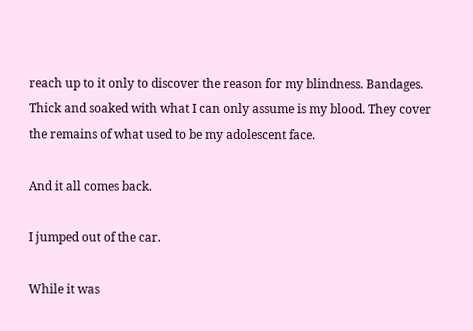reach up to it only to discover the reason for my blindness. Bandages. Thick and soaked with what I can only assume is my blood. They cover the remains of what used to be my adolescent face.

And it all comes back.

I jumped out of the car.

While it was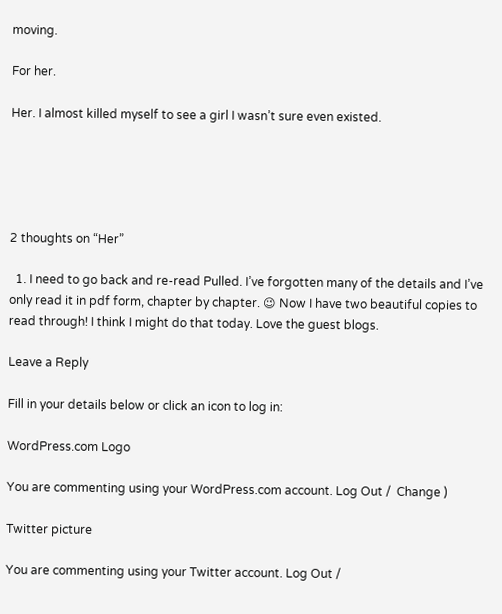moving.

For her.

Her. I almost killed myself to see a girl I wasn’t sure even existed.





2 thoughts on “Her”

  1. I need to go back and re-read Pulled. I’ve forgotten many of the details and I’ve only read it in pdf form, chapter by chapter. 😉 Now I have two beautiful copies to read through! I think I might do that today. Love the guest blogs.

Leave a Reply

Fill in your details below or click an icon to log in:

WordPress.com Logo

You are commenting using your WordPress.com account. Log Out /  Change )

Twitter picture

You are commenting using your Twitter account. Log Out /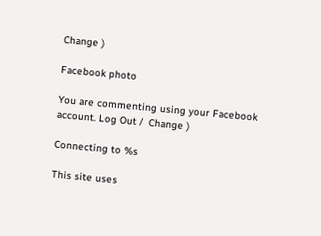Change )

Facebook photo

You are commenting using your Facebook account. Log Out /  Change )

Connecting to %s

This site uses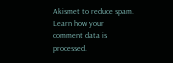Akismet to reduce spam. Learn how your comment data is processed.